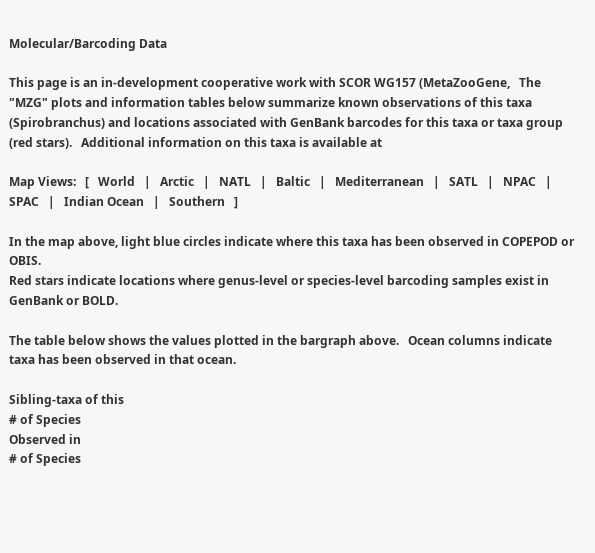Molecular/Barcoding Data

This page is an in-development cooperative work with SCOR WG157 (MetaZooGene,   The "MZG" plots and information tables below summarize known observations of this taxa (Spirobranchus) and locations associated with GenBank barcodes for this taxa or taxa group (red stars).   Additional information on this taxa is available at

Map Views:   [   World   |   Arctic   |   NATL   |   Baltic   |   Mediterranean   |   SATL   |   NPAC   |   SPAC   |   Indian Ocean   |   Southern   ]

In the map above, light blue circles indicate where this taxa has been observed in COPEPOD or OBIS.
Red stars indicate locations where genus-level or species-level barcoding samples exist in GenBank or BOLD.

The table below shows the values plotted in the bargraph above.   Ocean columns indicate taxa has been observed in that ocean.

Sibling-taxa of this
# of Species
Observed in
# of Species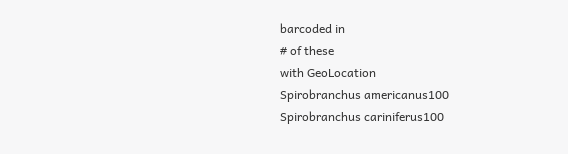barcoded in
# of these
with GeoLocation
Spirobranchus americanus100
Spirobranchus cariniferus100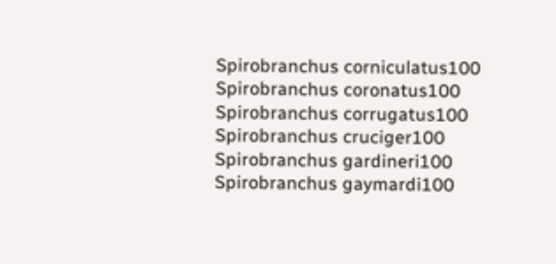Spirobranchus corniculatus100
Spirobranchus coronatus100
Spirobranchus corrugatus100
Spirobranchus cruciger100
Spirobranchus gardineri100
Spirobranchus gaymardi100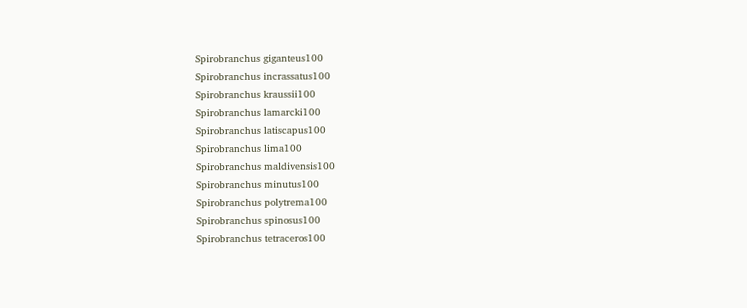Spirobranchus giganteus100
Spirobranchus incrassatus100
Spirobranchus kraussii100
Spirobranchus lamarcki100
Spirobranchus latiscapus100
Spirobranchus lima100
Spirobranchus maldivensis100
Spirobranchus minutus100
Spirobranchus polytrema100
Spirobranchus spinosus100
Spirobranchus tetraceros100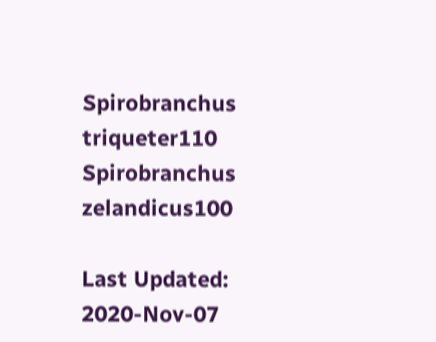Spirobranchus triqueter110
Spirobranchus zelandicus100

Last Updated:   2020-Nov-07